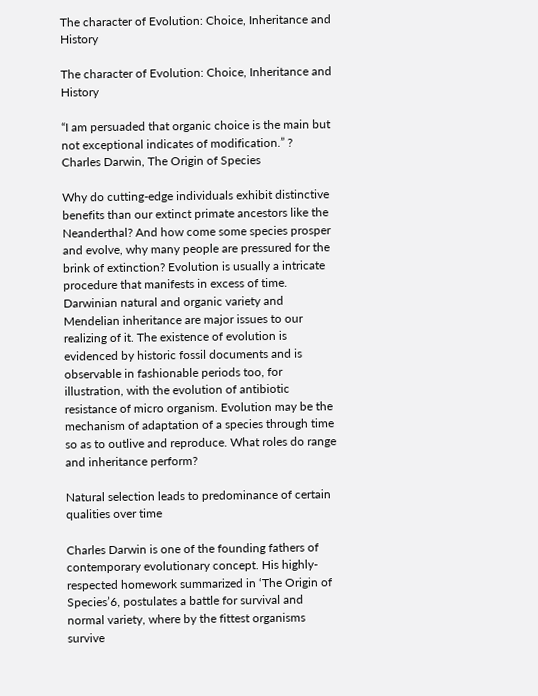The character of Evolution: Choice, Inheritance and History

The character of Evolution: Choice, Inheritance and History

“I am persuaded that organic choice is the main but not exceptional indicates of modification.” ? Charles Darwin, The Origin of Species

Why do cutting-edge individuals exhibit distinctive benefits than our extinct primate ancestors like the Neanderthal? And how come some species prosper and evolve, why many people are pressured for the brink of extinction? Evolution is usually a intricate procedure that manifests in excess of time. Darwinian natural and organic variety and Mendelian inheritance are major issues to our realizing of it. The existence of evolution is evidenced by historic fossil documents and is observable in fashionable periods too, for illustration, with the evolution of antibiotic resistance of micro organism. Evolution may be the mechanism of adaptation of a species through time so as to outlive and reproduce. What roles do range and inheritance perform?

Natural selection leads to predominance of certain qualities over time

Charles Darwin is one of the founding fathers of contemporary evolutionary concept. His highly-respected homework summarized in ‘The Origin of Species’6, postulates a battle for survival and normal variety, where by the fittest organisms survive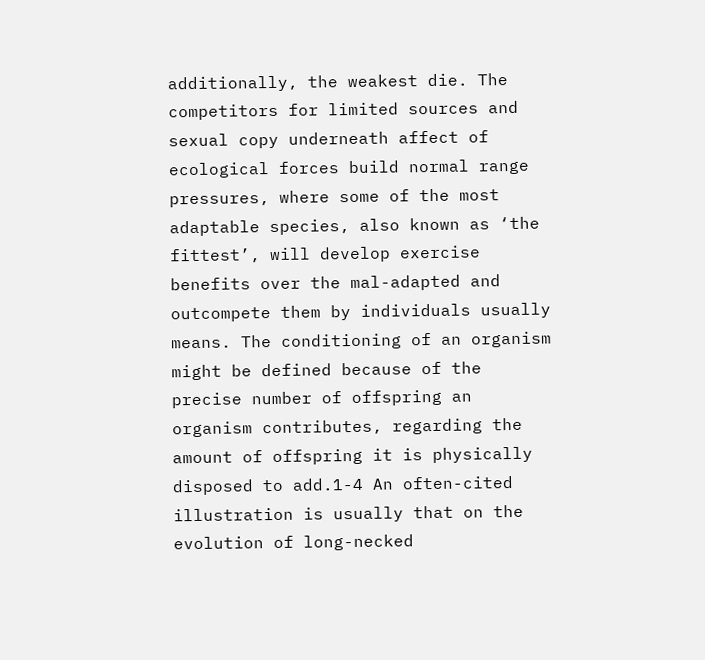additionally, the weakest die. The competitors for limited sources and sexual copy underneath affect of ecological forces build normal range pressures, where some of the most adaptable species, also known as ‘the fittest’, will develop exercise benefits over the mal-adapted and outcompete them by individuals usually means. The conditioning of an organism might be defined because of the precise number of offspring an organism contributes, regarding the amount of offspring it is physically disposed to add.1-4 An often-cited illustration is usually that on the evolution of long-necked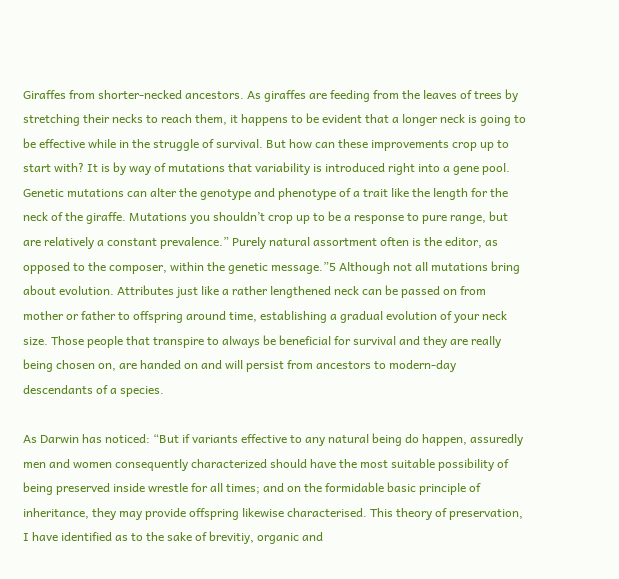Giraffes from shorter-necked ancestors. As giraffes are feeding from the leaves of trees by stretching their necks to reach them, it happens to be evident that a longer neck is going to be effective while in the struggle of survival. But how can these improvements crop up to start with? It is by way of mutations that variability is introduced right into a gene pool. Genetic mutations can alter the genotype and phenotype of a trait like the length for the neck of the giraffe. Mutations you shouldn’t crop up to be a response to pure range, but are relatively a constant prevalence.” Purely natural assortment often is the editor, as opposed to the composer, within the genetic message.”5 Although not all mutations bring about evolution. Attributes just like a rather lengthened neck can be passed on from mother or father to offspring around time, establishing a gradual evolution of your neck size. Those people that transpire to always be beneficial for survival and they are really being chosen on, are handed on and will persist from ancestors to modern-day descendants of a species.

As Darwin has noticed: “But if variants effective to any natural being do happen, assuredly men and women consequently characterized should have the most suitable possibility of being preserved inside wrestle for all times; and on the formidable basic principle of inheritance, they may provide offspring likewise characterised. This theory of preservation, I have identified as to the sake of brevitiy, organic and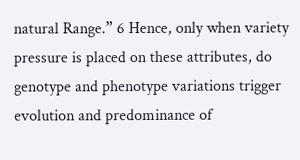natural Range.” 6 Hence, only when variety pressure is placed on these attributes, do genotype and phenotype variations trigger evolution and predominance of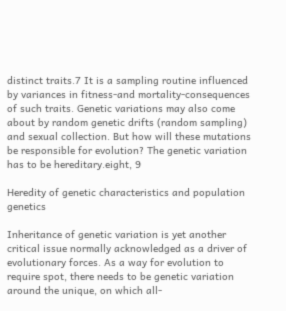distinct traits.7 It is a sampling routine influenced by variances in fitness-and mortality-consequences of such traits. Genetic variations may also come about by random genetic drifts (random sampling) and sexual collection. But how will these mutations be responsible for evolution? The genetic variation has to be hereditary.eight, 9

Heredity of genetic characteristics and population genetics

Inheritance of genetic variation is yet another critical issue normally acknowledged as a driver of evolutionary forces. As a way for evolution to require spot, there needs to be genetic variation around the unique, on which all-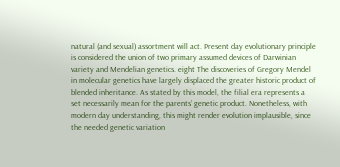natural (and sexual) assortment will act. Present day evolutionary principle is considered the union of two primary assumed devices of Darwinian variety and Mendelian genetics. eight The discoveries of Gregory Mendel in molecular genetics have largely displaced the greater historic product of blended inheritance. As stated by this model, the filial era represents a set necessarily mean for the parents’ genetic product. Nonetheless, with modern day understanding, this might render evolution implausible, since the needed genetic variation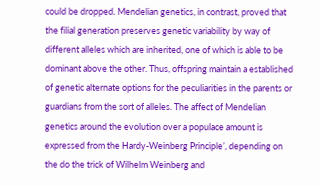could be dropped. Mendelian genetics, in contrast, proved that the filial generation preserves genetic variability by way of different alleles which are inherited, one of which is able to be dominant above the other. Thus, offspring maintain a established of genetic alternate options for the peculiarities in the parents or guardians from the sort of alleles. The affect of Mendelian genetics around the evolution over a populace amount is expressed from the Hardy-Weinberg Principle’, depending on the do the trick of Wilhelm Weinberg and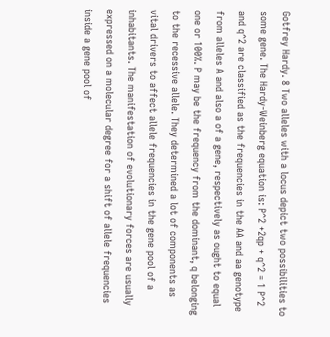Gotfrey Hardy. 8 Two alleles with a locus depict two possibilities to some gene. The Hardy-Weinberg equation is: P^2 +2qp + q^2 = 1 P^2 and q^2 are classified as the frequencies in the AA and aa genotype from alleles A and also a of a gene, respectively as ought to equal one or 100%. P may be the frequency from the dominant, q belonging to the recessive allele. They determined a lot of components as vital drivers to affect allele frequencies in the gene pool of a inhabitants. The manifestation of evolutionary forces are usually expressed on a molecular degree for a shift of allele frequencies inside a gene pool of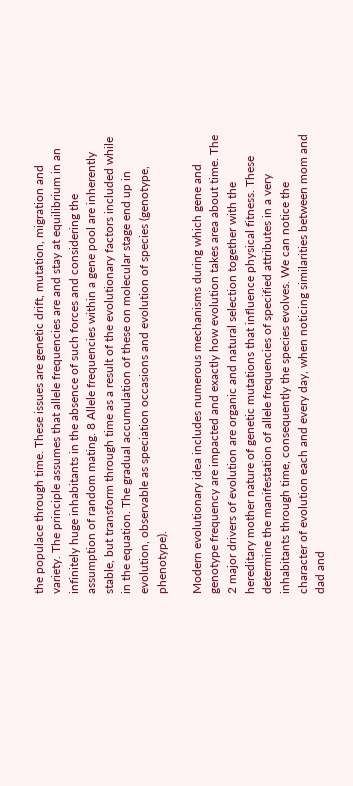the populace through time. These issues are genetic drift, mutation, migration and variety. The principle assumes that allele frequencies are and stay at equilibrium in an infinitely huge inhabitants in the absence of such forces and considering the assumption of random mating. 8 Allele frequencies within a gene pool are inherently stable, but transform through time as a result of the evolutionary factors included while in the equation. The gradual accumulation of these on molecular stage end up in evolution, observable as speciation occasions and evolution of species (genotype, phenotype).

Modern evolutionary idea includes numerous mechanisms during which gene and genotype frequency are impacted and exactly how evolution takes area about time. The 2 major drivers of evolution are organic and natural selection together with the hereditary mother nature of genetic mutations that influence physical fitness. These determine the manifestation of allele frequencies of specified attributes in a very inhabitants through time, consequently the species evolves. We can notice the character of evolution each and every day, when noticing similarities between mom and dad and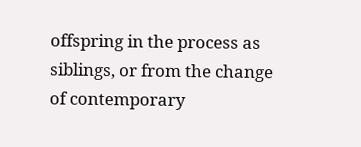offspring in the process as siblings, or from the change of contemporary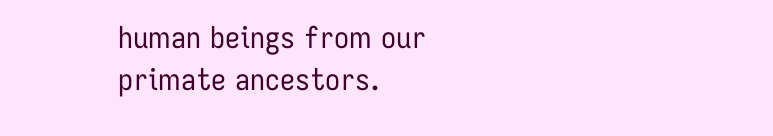human beings from our primate ancestors.